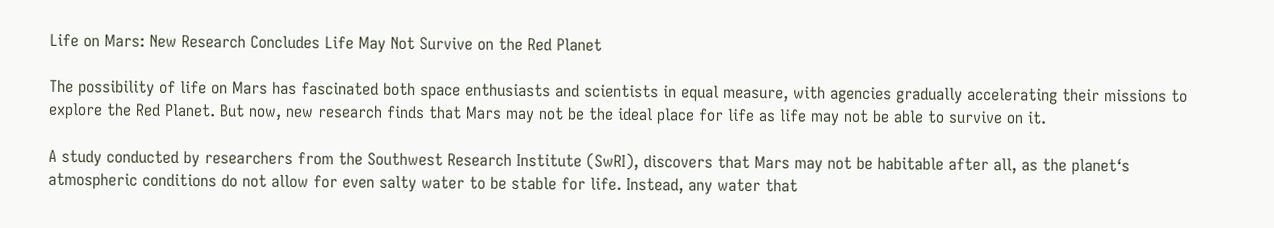Life on Mars: New Research Concludes Life May Not Survive on the Red Planet

The possibility of life on Mars has fascinated both space enthusiasts and scientists in equal measure, with agencies gradually accelerating their missions to explore the Red Planet. But now, new research finds that Mars may not be the ideal place for life as life may not be able to survive on it.

A study conducted by researchers from the Southwest Research Institute (SwRI), discovers that Mars may not be habitable after all, as the planet‘s atmospheric conditions do not allow for even salty water to be stable for life. Instead, any water that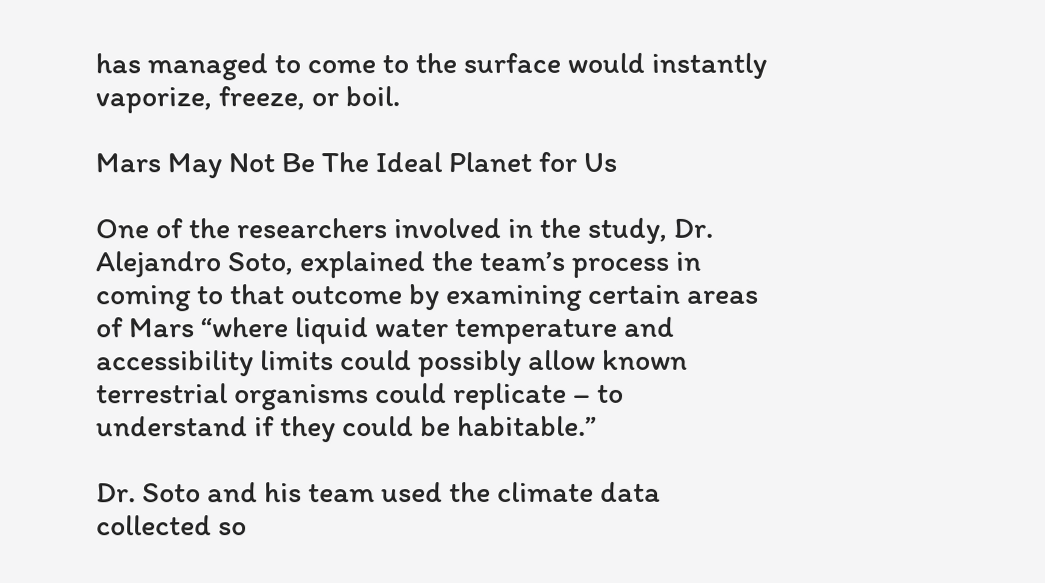has managed to come to the surface would instantly vaporize, freeze, or boil.

Mars May Not Be The Ideal Planet for Us

One of the researchers involved in the study, Dr. Alejandro Soto, explained the team’s process in coming to that outcome by examining certain areas of Mars “where liquid water temperature and accessibility limits could possibly allow known terrestrial organisms could replicate – to understand if they could be habitable.”

Dr. Soto and his team used the climate data collected so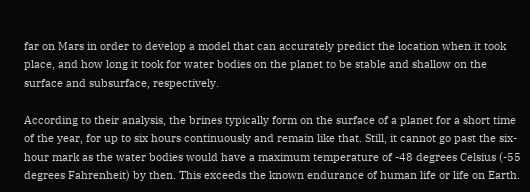far on Mars in order to develop a model that can accurately predict the location when it took place, and how long it took for water bodies on the planet to be stable and shallow on the surface and subsurface, respectively.

According to their analysis, the brines typically form on the surface of a planet for a short time of the year, for up to six hours continuously and remain like that. Still, it cannot go past the six-hour mark as the water bodies would have a maximum temperature of -48 degrees Celsius (-55 degrees Fahrenheit) by then. This exceeds the known endurance of human life or life on Earth.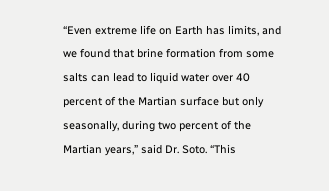“Even extreme life on Earth has limits, and we found that brine formation from some salts can lead to liquid water over 40 percent of the Martian surface but only seasonally, during two percent of the Martian years,” said Dr. Soto. “This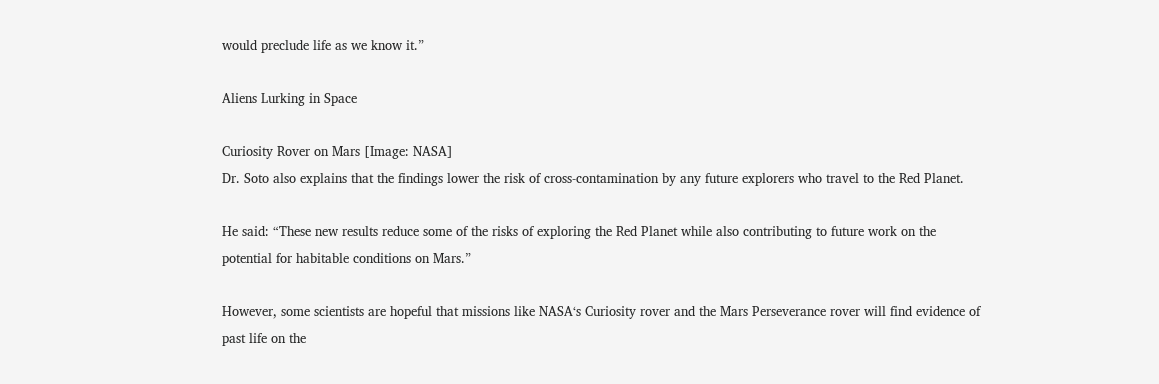would preclude life as we know it.”

Aliens Lurking in Space

Curiosity Rover on Mars [Image: NASA]
Dr. Soto also explains that the findings lower the risk of cross-contamination by any future explorers who travel to the Red Planet.

He said: “These new results reduce some of the risks of exploring the Red Planet while also contributing to future work on the potential for habitable conditions on Mars.”

However, some scientists are hopeful that missions like NASA‘s Curiosity rover and the Mars Perseverance rover will find evidence of past life on the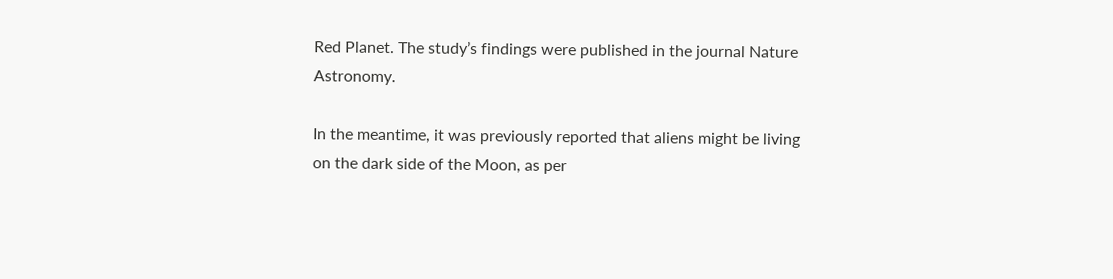Red Planet. The study’s findings were published in the journal Nature Astronomy.

In the meantime, it was previously reported that aliens might be living on the dark side of the Moon, as per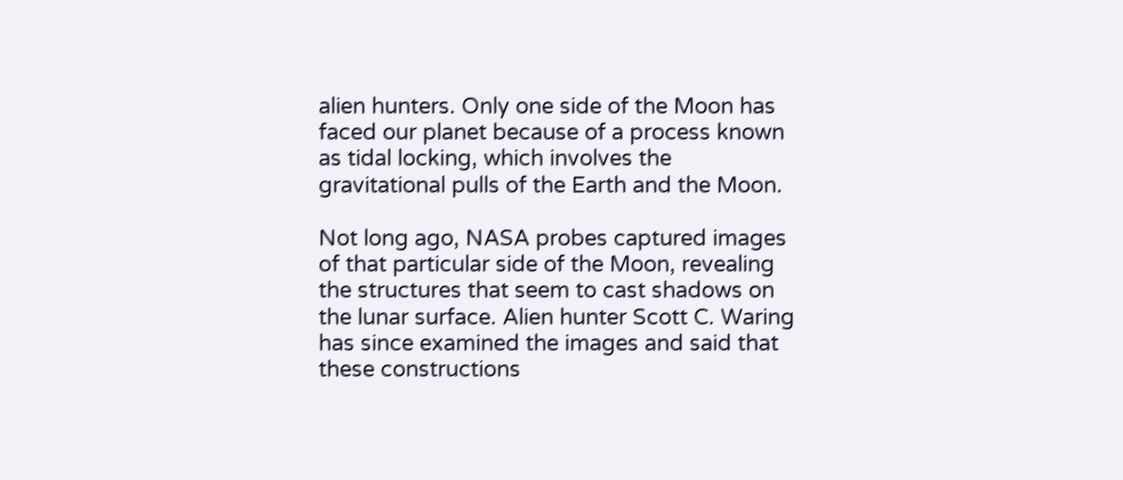alien hunters. Only one side of the Moon has faced our planet because of a process known as tidal locking, which involves the gravitational pulls of the Earth and the Moon.

Not long ago, NASA probes captured images of that particular side of the Moon, revealing the structures that seem to cast shadows on the lunar surface. Alien hunter Scott C. Waring has since examined the images and said that these constructions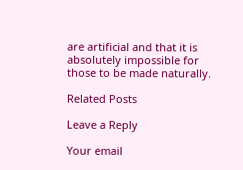are artificial and that it is absolutely impossible for those to be made naturally.

Related Posts

Leave a Reply

Your email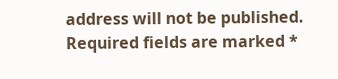address will not be published. Required fields are marked *